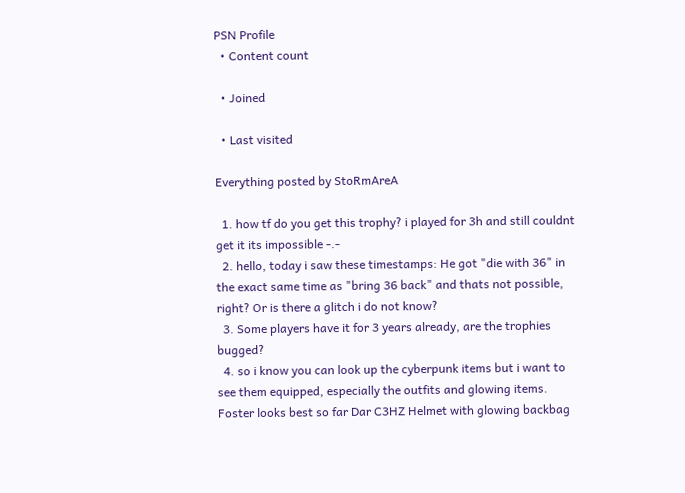PSN Profile
  • Content count

  • Joined

  • Last visited

Everything posted by StoRmAreA

  1. how tf do you get this trophy? i played for 3h and still couldnt get it its impossible -.-
  2. hello, today i saw these timestamps: He got "die with 36" in the exact same time as "bring 36 back" and thats not possible, right? Or is there a glitch i do not know?
  3. Some players have it for 3 years already, are the trophies bugged?
  4. so i know you can look up the cyberpunk items but i want to see them equipped, especially the outfits and glowing items. Foster looks best so far Dar C3HZ Helmet with glowing backbag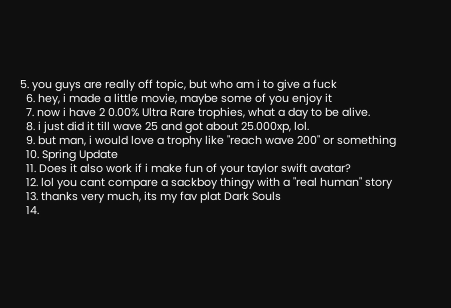5. you guys are really off topic, but who am i to give a fuck
  6. hey, i made a little movie, maybe some of you enjoy it
  7. now i have 2 0.00% Ultra Rare trophies, what a day to be alive.
  8. i just did it till wave 25 and got about 25.000xp, lol.
  9. but man, i would love a trophy like "reach wave 200" or something
  10. Spring Update
  11. Does it also work if i make fun of your taylor swift avatar?
  12. lol you cant compare a sackboy thingy with a "real human" story
  13. thanks very much, its my fav plat Dark Souls
  14.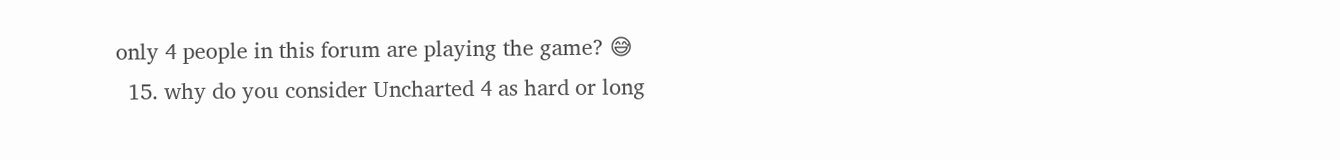only 4 people in this forum are playing the game? 😅
  15. why do you consider Uncharted 4 as hard or long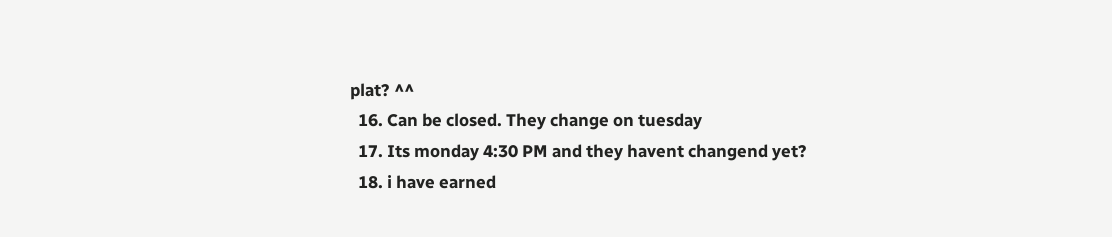plat? ^^
  16. Can be closed. They change on tuesday
  17. Its monday 4:30 PM and they havent changend yet?
  18. i have earned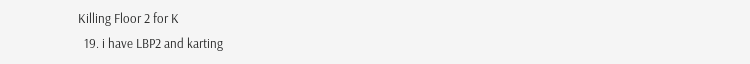Killing Floor 2 for K
  19. i have LBP2 and karting